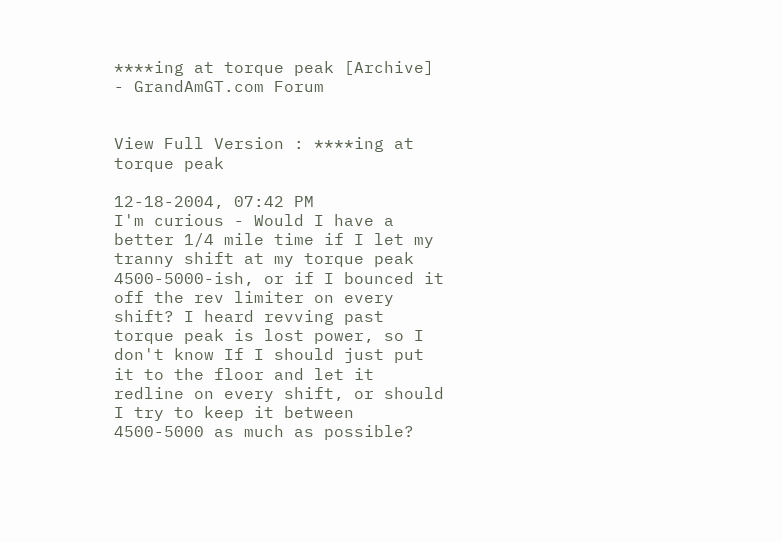****ing at torque peak [Archive] - GrandAmGT.com Forum


View Full Version : ****ing at torque peak

12-18-2004, 07:42 PM
I'm curious - Would I have a better 1/4 mile time if I let my tranny shift at my torque peak 4500-5000-ish, or if I bounced it off the rev limiter on every shift? I heard revving past torque peak is lost power, so I don't know If I should just put it to the floor and let it redline on every shift, or should I try to keep it between 4500-5000 as much as possible?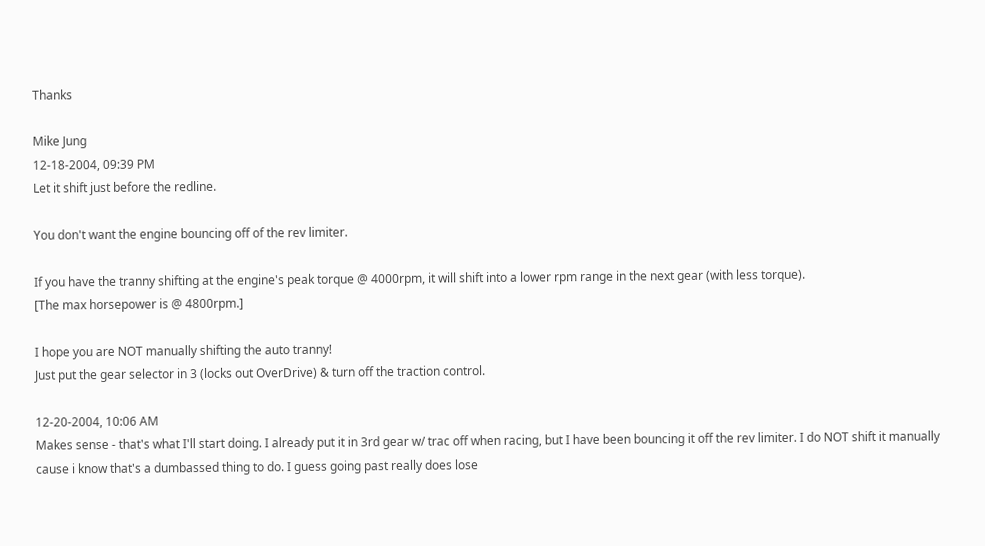Thanks

Mike Jung
12-18-2004, 09:39 PM
Let it shift just before the redline.

You don't want the engine bouncing off of the rev limiter.

If you have the tranny shifting at the engine's peak torque @ 4000rpm, it will shift into a lower rpm range in the next gear (with less torque).
[The max horsepower is @ 4800rpm.]

I hope you are NOT manually shifting the auto tranny!
Just put the gear selector in 3 (locks out OverDrive) & turn off the traction control.

12-20-2004, 10:06 AM
Makes sense - that's what I'll start doing. I already put it in 3rd gear w/ trac off when racing, but I have been bouncing it off the rev limiter. I do NOT shift it manually cause i know that's a dumbassed thing to do. I guess going past really does lose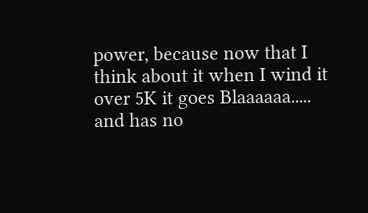power, because now that I think about it when I wind it over 5K it goes Blaaaaaa..... and has no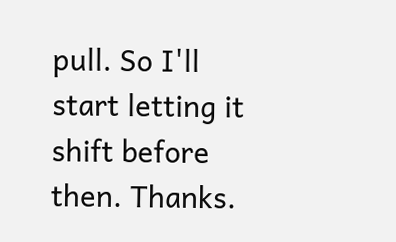pull. So I'll start letting it shift before then. Thanks.